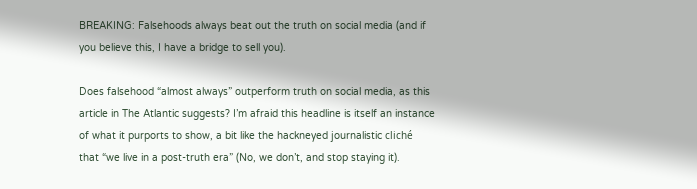BREAKING: Falsehoods always beat out the truth on social media (and if you believe this, I have a bridge to sell you).

Does falsehood “almost always” outperform truth on social media, as this article in The Atlantic suggests? I’m afraid this headline is itself an instance of what it purports to show, a bit like the hackneyed journalistic cliché that “we live in a post-truth era” (No, we don’t, and stop staying it).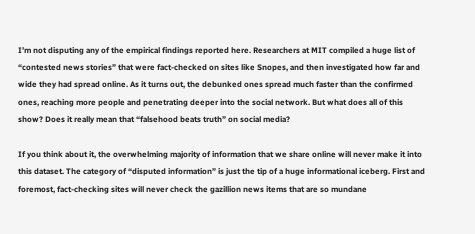I’m not disputing any of the empirical findings reported here. Researchers at MIT compiled a huge list of “contested news stories” that were fact-checked on sites like Snopes, and then investigated how far and wide they had spread online. As it turns out, the debunked ones spread much faster than the confirmed ones, reaching more people and penetrating deeper into the social network. But what does all of this show? Does it really mean that “falsehood beats truth” on social media?

If you think about it, the overwhelming majority of information that we share online will never make it into this dataset. The category of “disputed information” is just the tip of a huge informational iceberg. First and foremost, fact-checking sites will never check the gazillion news items that are so mundane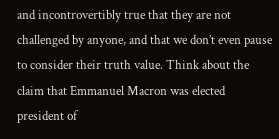and incontrovertibly true that they are not challenged by anyone, and that we don’t even pause to consider their truth value. Think about the claim that Emmanuel Macron was elected president of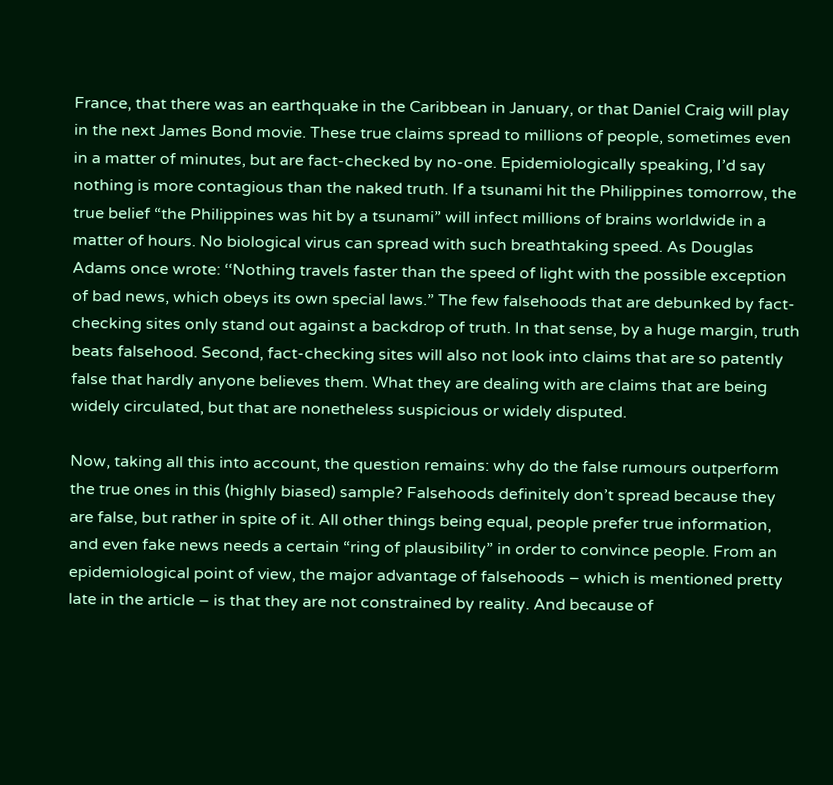France, that there was an earthquake in the Caribbean in January, or that Daniel Craig will play in the next James Bond movie. These true claims spread to millions of people, sometimes even in a matter of minutes, but are fact-checked by no-one. Epidemiologically speaking, I’d say nothing is more contagious than the naked truth. If a tsunami hit the Philippines tomorrow, the true belief “the Philippines was hit by a tsunami” will infect millions of brains worldwide in a matter of hours. No biological virus can spread with such breathtaking speed. As Douglas Adams once wrote: ‘‘Nothing travels faster than the speed of light with the possible exception of bad news, which obeys its own special laws.” The few falsehoods that are debunked by fact-checking sites only stand out against a backdrop of truth. In that sense, by a huge margin, truth beats falsehood. Second, fact-checking sites will also not look into claims that are so patently false that hardly anyone believes them. What they are dealing with are claims that are being widely circulated, but that are nonetheless suspicious or widely disputed.

Now, taking all this into account, the question remains: why do the false rumours outperform the true ones in this (highly biased) sample? Falsehoods definitely don’t spread because they are false, but rather in spite of it. All other things being equal, people prefer true information, and even fake news needs a certain “ring of plausibility” in order to convince people. From an epidemiological point of view, the major advantage of falsehoods – which is mentioned pretty late in the article – is that they are not constrained by reality. And because of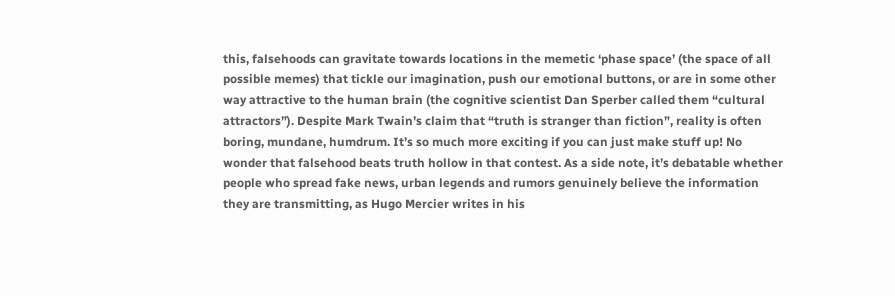this, falsehoods can gravitate towards locations in the memetic ‘phase space’ (the space of all possible memes) that tickle our imagination, push our emotional buttons, or are in some other way attractive to the human brain (the cognitive scientist Dan Sperber called them “cultural attractors”). Despite Mark Twain’s claim that “truth is stranger than fiction”, reality is often boring, mundane, humdrum. It’s so much more exciting if you can just make stuff up! No wonder that falsehood beats truth hollow in that contest. As a side note, it’s debatable whether people who spread fake news, urban legends and rumors genuinely believe the information they are transmitting, as Hugo Mercier writes in his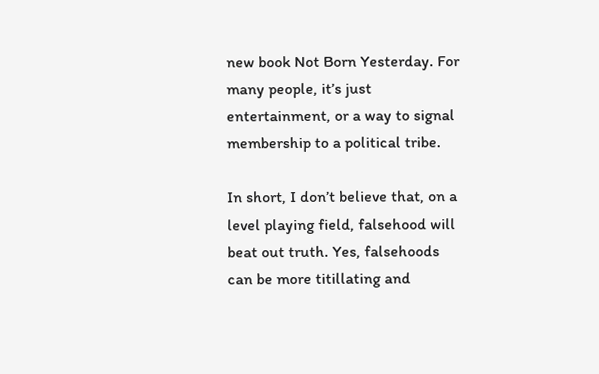new book Not Born Yesterday. For many people, it’s just entertainment, or a way to signal membership to a political tribe.

In short, I don’t believe that, on a level playing field, falsehood will beat out truth. Yes, falsehoods can be more titillating and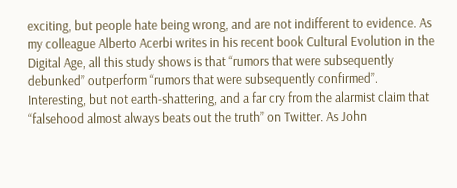exciting, but people hate being wrong, and are not indifferent to evidence. As my colleague Alberto Acerbi writes in his recent book Cultural Evolution in the Digital Age, all this study shows is that “rumors that were subsequently debunked” outperform “rumors that were subsequently confirmed”. Interesting, but not earth-shattering, and a far cry from the alarmist claim that “falsehood almost always beats out the truth” on Twitter. As John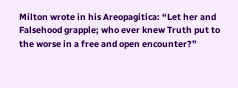Milton wrote in his Areopagitica: “Let her and Falsehood grapple; who ever knew Truth put to the worse in a free and open encounter?”